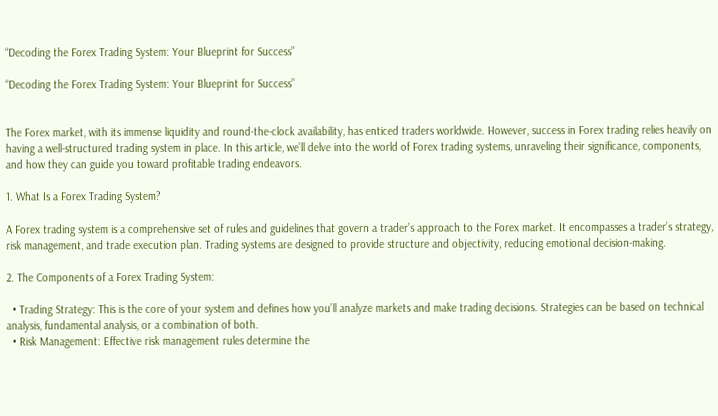“Decoding the Forex Trading System: Your Blueprint for Success”

“Decoding the Forex Trading System: Your Blueprint for Success”


The Forex market, with its immense liquidity and round-the-clock availability, has enticed traders worldwide. However, success in Forex trading relies heavily on having a well-structured trading system in place. In this article, we’ll delve into the world of Forex trading systems, unraveling their significance, components, and how they can guide you toward profitable trading endeavors.

1. What Is a Forex Trading System?

A Forex trading system is a comprehensive set of rules and guidelines that govern a trader’s approach to the Forex market. It encompasses a trader’s strategy, risk management, and trade execution plan. Trading systems are designed to provide structure and objectivity, reducing emotional decision-making.

2. The Components of a Forex Trading System:

  • Trading Strategy: This is the core of your system and defines how you’ll analyze markets and make trading decisions. Strategies can be based on technical analysis, fundamental analysis, or a combination of both.
  • Risk Management: Effective risk management rules determine the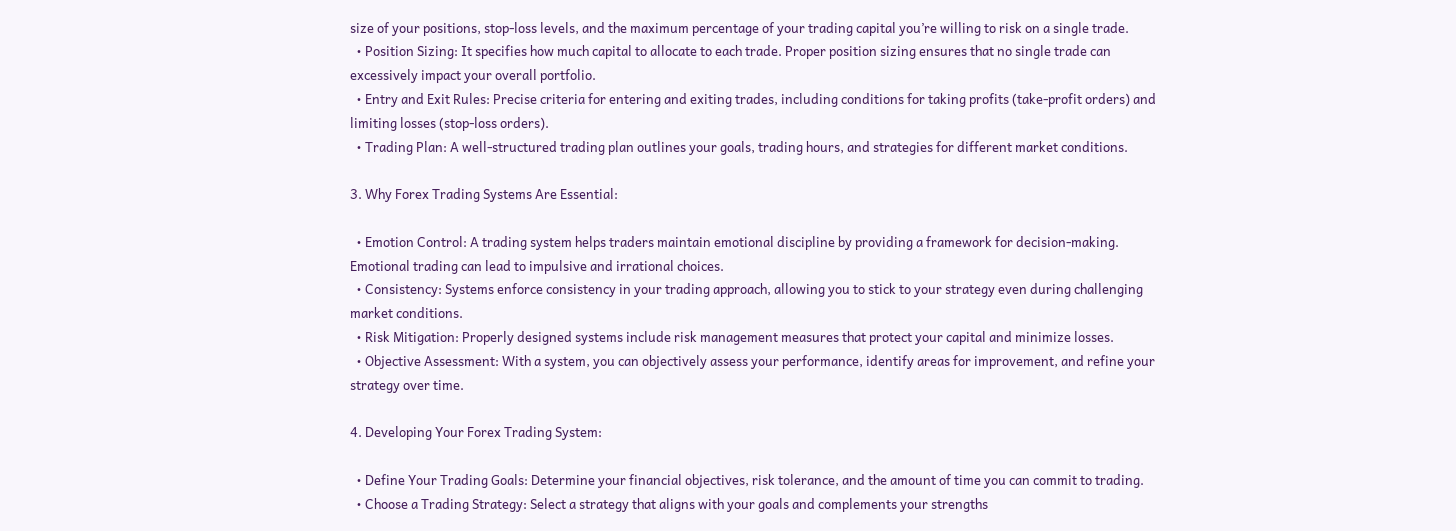size of your positions, stop-loss levels, and the maximum percentage of your trading capital you’re willing to risk on a single trade.
  • Position Sizing: It specifies how much capital to allocate to each trade. Proper position sizing ensures that no single trade can excessively impact your overall portfolio.
  • Entry and Exit Rules: Precise criteria for entering and exiting trades, including conditions for taking profits (take-profit orders) and limiting losses (stop-loss orders).
  • Trading Plan: A well-structured trading plan outlines your goals, trading hours, and strategies for different market conditions.

3. Why Forex Trading Systems Are Essential:

  • Emotion Control: A trading system helps traders maintain emotional discipline by providing a framework for decision-making. Emotional trading can lead to impulsive and irrational choices.
  • Consistency: Systems enforce consistency in your trading approach, allowing you to stick to your strategy even during challenging market conditions.
  • Risk Mitigation: Properly designed systems include risk management measures that protect your capital and minimize losses.
  • Objective Assessment: With a system, you can objectively assess your performance, identify areas for improvement, and refine your strategy over time.

4. Developing Your Forex Trading System:

  • Define Your Trading Goals: Determine your financial objectives, risk tolerance, and the amount of time you can commit to trading.
  • Choose a Trading Strategy: Select a strategy that aligns with your goals and complements your strengths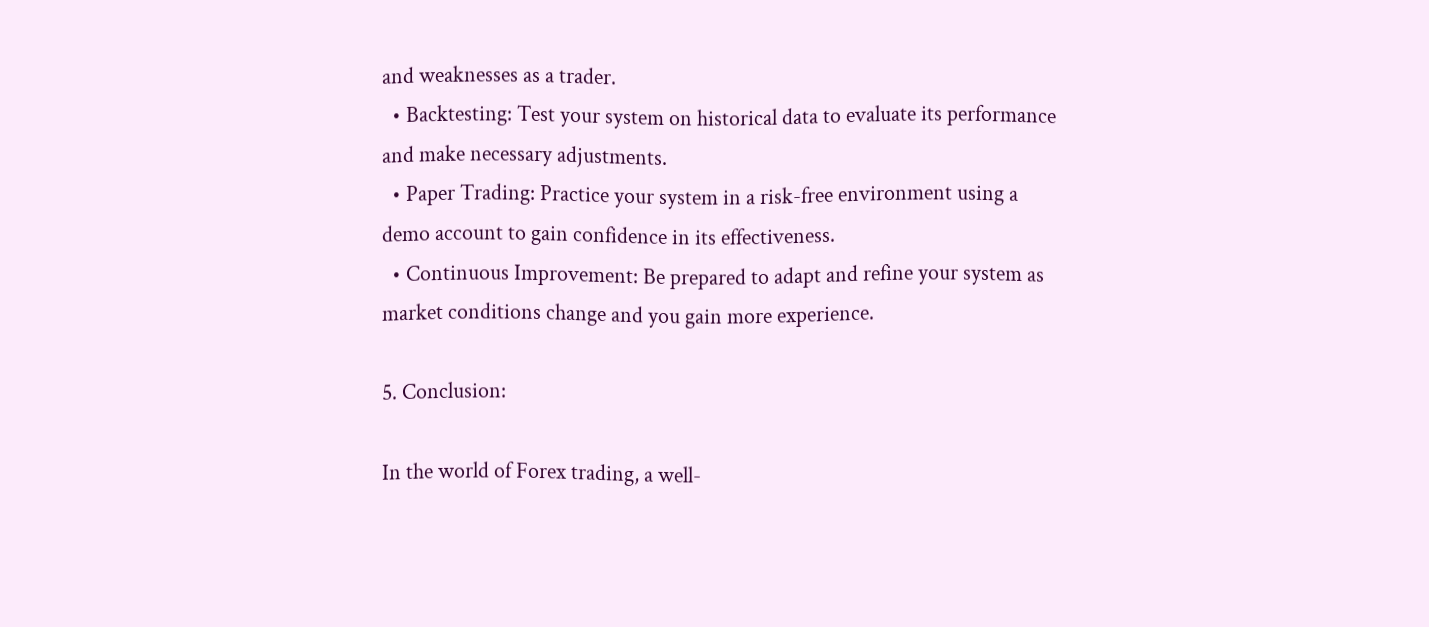and weaknesses as a trader.
  • Backtesting: Test your system on historical data to evaluate its performance and make necessary adjustments.
  • Paper Trading: Practice your system in a risk-free environment using a demo account to gain confidence in its effectiveness.
  • Continuous Improvement: Be prepared to adapt and refine your system as market conditions change and you gain more experience.

5. Conclusion:

In the world of Forex trading, a well-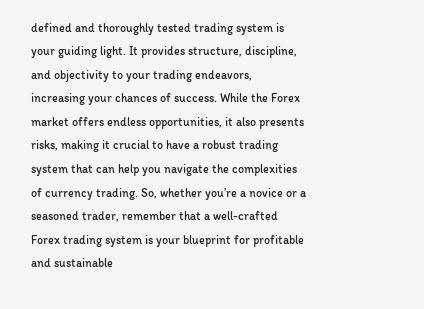defined and thoroughly tested trading system is your guiding light. It provides structure, discipline, and objectivity to your trading endeavors, increasing your chances of success. While the Forex market offers endless opportunities, it also presents risks, making it crucial to have a robust trading system that can help you navigate the complexities of currency trading. So, whether you’re a novice or a seasoned trader, remember that a well-crafted Forex trading system is your blueprint for profitable and sustainable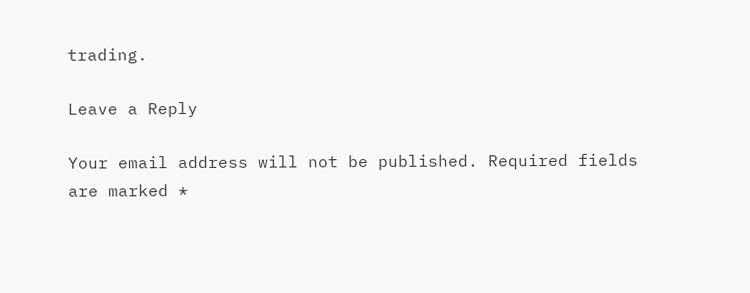trading.

Leave a Reply

Your email address will not be published. Required fields are marked *